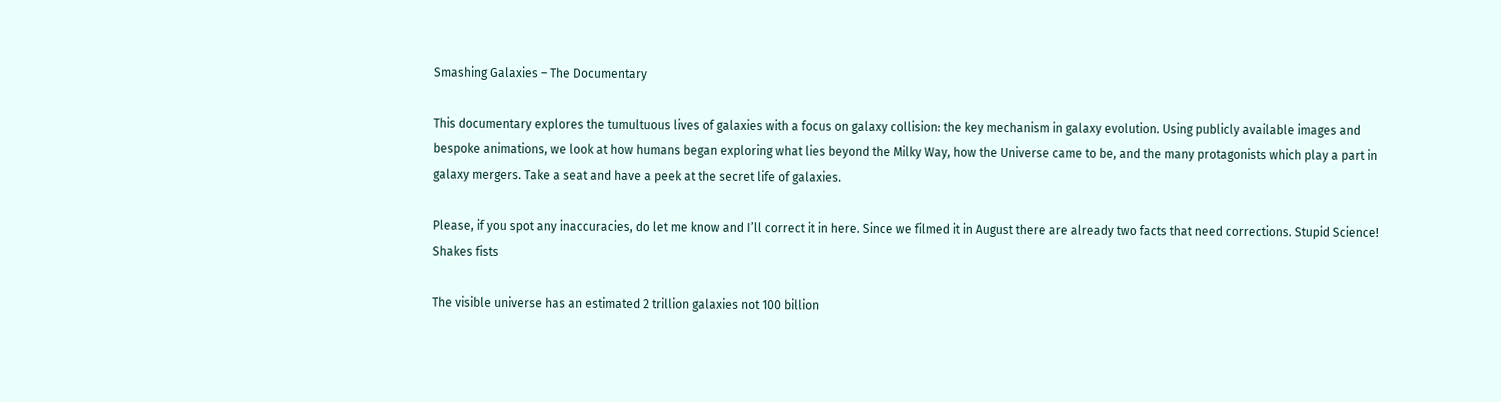Smashing Galaxies – The Documentary

This documentary explores the tumultuous lives of galaxies with a focus on galaxy collision: the key mechanism in galaxy evolution. Using publicly available images and bespoke animations, we look at how humans began exploring what lies beyond the Milky Way, how the Universe came to be, and the many protagonists which play a part in galaxy mergers. Take a seat and have a peek at the secret life of galaxies.

Please, if you spot any inaccuracies, do let me know and I’ll correct it in here. Since we filmed it in August there are already two facts that need corrections. Stupid Science! Shakes fists

The visible universe has an estimated 2 trillion galaxies not 100 billion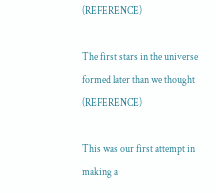(REFERENCE)

The first stars in the universe formed later than we thought (REFERENCE)

This was our first attempt in making a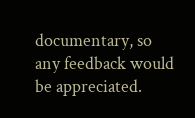documentary, so any feedback would be appreciated.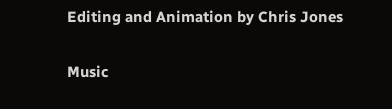Editing and Animation by Chris Jones

Music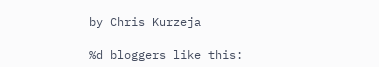by Chris Kurzeja

%d bloggers like this: